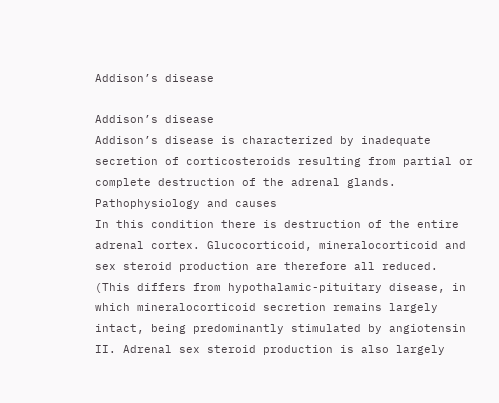Addison’s disease

Addison’s disease
Addison’s disease is characterized by inadequate secretion of corticosteroids resulting from partial or complete destruction of the adrenal glands.
Pathophysiology and causes
In this condition there is destruction of the entire adrenal cortex. Glucocorticoid, mineralocorticoid and sex steroid production are therefore all reduced. (This differs from hypothalamic-pituitary disease, in which mineralocorticoid secretion remains largely intact, being predominantly stimulated by angiotensin II. Adrenal sex steroid production is also largely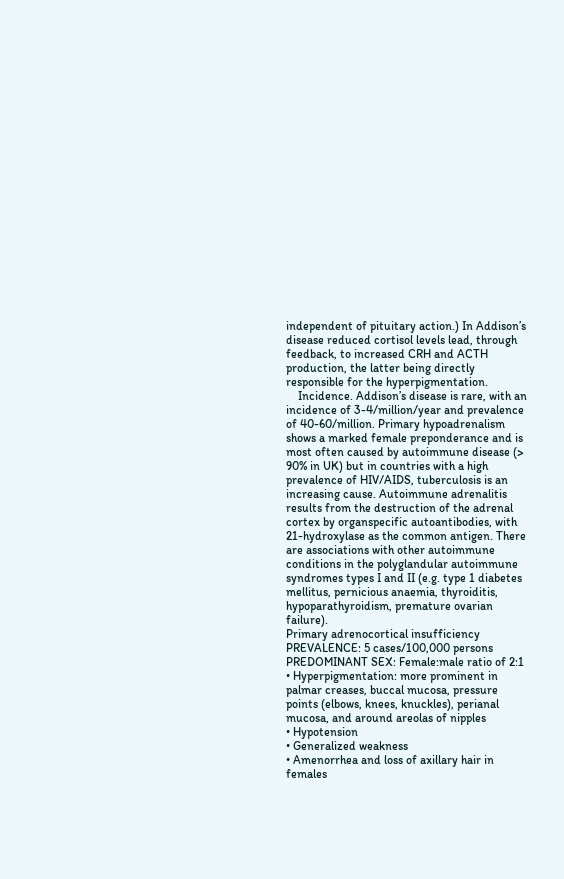independent of pituitary action.) In Addison’s disease reduced cortisol levels lead, through feedback, to increased CRH and ACTH production, the latter being directly responsible for the hyperpigmentation.
    Incidence. Addison’s disease is rare, with an incidence of 3-4/million/year and prevalence of 40-60/million. Primary hypoadrenalism shows a marked female preponderance and is most often caused by autoimmune disease (> 90% in UK) but in countries with a high prevalence of HIV/AIDS, tuberculosis is an increasing cause. Autoimmune adrenalitis results from the destruction of the adrenal cortex by organspecific autoantibodies, with 21-hydroxylase as the common antigen. There are associations with other autoimmune conditions in the polyglandular autoimmune syndromes types I and II (e.g. type 1 diabetes mellitus, pernicious anaemia, thyroiditis, hypoparathyroidism, premature ovarian failure).
Primary adrenocortical insufficiency
PREVALENCE: 5 cases/100,000 persons
PREDOMINANT SEX: Female:male ratio of 2:1
• Hyperpigmentation: more prominent in palmar creases, buccal mucosa, pressure points (elbows, knees, knuckles), perianal mucosa, and around areolas of nipples
• Hypotension
• Generalized weakness
• Amenorrhea and loss of axillary hair in females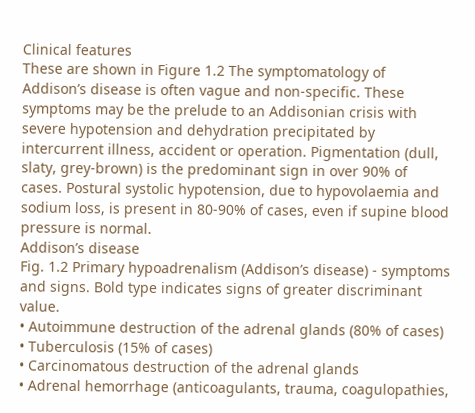Clinical features
These are shown in Figure 1.2 The symptomatology of Addison’s disease is often vague and non-specific. These symptoms may be the prelude to an Addisonian crisis with severe hypotension and dehydration precipitated by intercurrent illness, accident or operation. Pigmentation (dull, slaty, grey-brown) is the predominant sign in over 90% of cases. Postural systolic hypotension, due to hypovolaemia and sodium loss, is present in 80-90% of cases, even if supine blood pressure is normal.
Addison’s disease
Fig. 1.2 Primary hypoadrenalism (Addison’s disease) - symptoms and signs. Bold type indicates signs of greater discriminant value.
• Autoimmune destruction of the adrenal glands (80% of cases)
• Tuberculosis (15% of cases)
• Carcinomatous destruction of the adrenal glands
• Adrenal hemorrhage (anticoagulants, trauma, coagulopathies,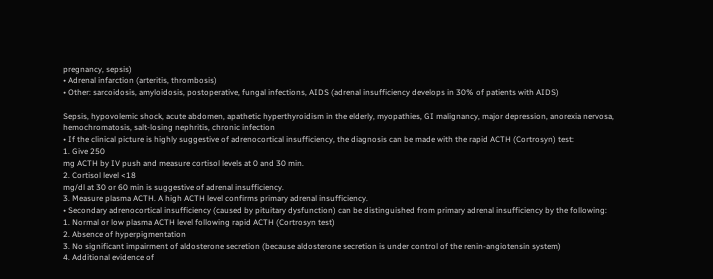pregnancy, sepsis)
• Adrenal infarction (arteritis, thrombosis)
• Other: sarcoidosis, amyloidosis, postoperative, fungal infections, AIDS (adrenal insufficiency develops in 30% of patients with AIDS)

Sepsis, hypovolemic shock, acute abdomen, apathetic hyperthyroidism in the elderly, myopathies, GI malignancy, major depression, anorexia nervosa, hemochromatosis, salt-losing nephritis, chronic infection
• If the clinical picture is highly suggestive of adrenocortical insufficiency, the diagnosis can be made with the rapid ACTH (Cortrosyn) test:
1. Give 250
mg ACTH by IV push and measure cortisol levels at 0 and 30 min.
2. Cortisol level <18
mg/dl at 30 or 60 min is suggestive of adrenal insufficiency.
3. Measure plasma ACTH. A high ACTH level confirms primary adrenal insufficiency.
• Secondary adrenocortical insufficiency (caused by pituitary dysfunction) can be distinguished from primary adrenal insufficiency by the following:
1. Normal or low plasma ACTH level following rapid ACTH (Cortrosyn test)
2. Absence of hyperpigmentation
3. No significant impairment of aldosterone secretion (because aldosterone secretion is under control of the renin-angiotensin system)
4. Additional evidence of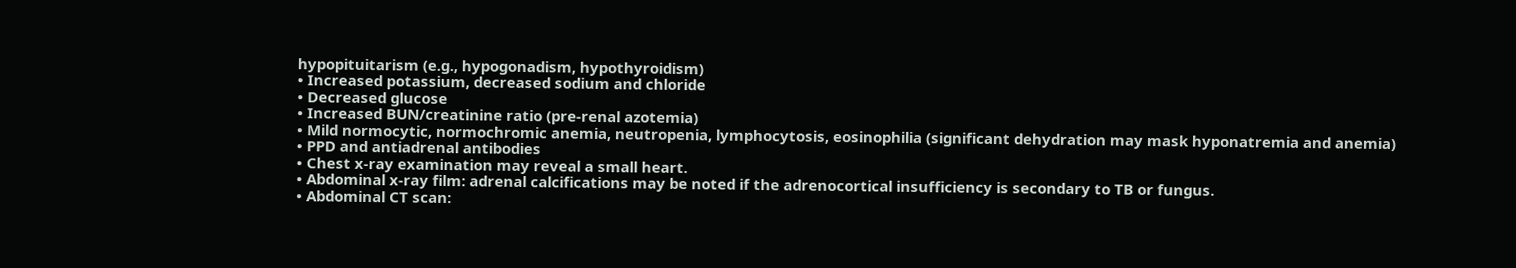hypopituitarism (e.g., hypogonadism, hypothyroidism)
• Increased potassium, decreased sodium and chloride
• Decreased glucose
• Increased BUN/creatinine ratio (pre-renal azotemia)
• Mild normocytic, normochromic anemia, neutropenia, lymphocytosis, eosinophilia (significant dehydration may mask hyponatremia and anemia)
• PPD and antiadrenal antibodies
• Chest x-ray examination may reveal a small heart.
• Abdominal x-ray film: adrenal calcifications may be noted if the adrenocortical insufficiency is secondary to TB or fungus.
• Abdominal CT scan: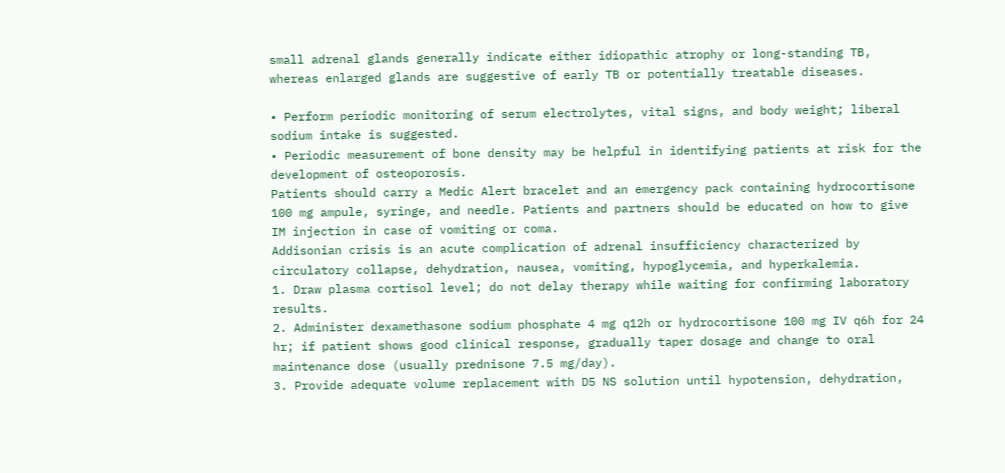small adrenal glands generally indicate either idiopathic atrophy or long-standing TB, whereas enlarged glands are suggestive of early TB or potentially treatable diseases.

• Perform periodic monitoring of serum electrolytes, vital signs, and body weight; liberal sodium intake is suggested.
• Periodic measurement of bone density may be helpful in identifying patients at risk for the development of osteoporosis.
Patients should carry a Medic Alert bracelet and an emergency pack containing hydrocortisone 100 mg ampule, syringe, and needle. Patients and partners should be educated on how to give IM injection in case of vomiting or coma.
Addisonian crisis is an acute complication of adrenal insufficiency characterized by circulatory collapse, dehydration, nausea, vomiting, hypoglycemia, and hyperkalemia.
1. Draw plasma cortisol level; do not delay therapy while waiting for confirming laboratory results.
2. Administer dexamethasone sodium phosphate 4 mg q12h or hydrocortisone 100 mg IV q6h for 24 hr; if patient shows good clinical response, gradually taper dosage and change to oral maintenance dose (usually prednisone 7.5 mg/day).
3. Provide adequate volume replacement with D5 NS solution until hypotension, dehydration,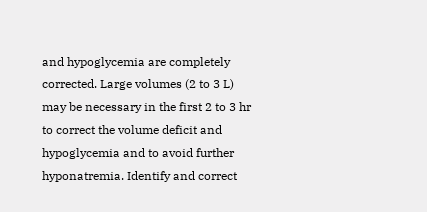and hypoglycemia are completely corrected. Large volumes (2 to 3 L) may be necessary in the first 2 to 3 hr to correct the volume deficit and hypoglycemia and to avoid further hyponatremia. Identify and correct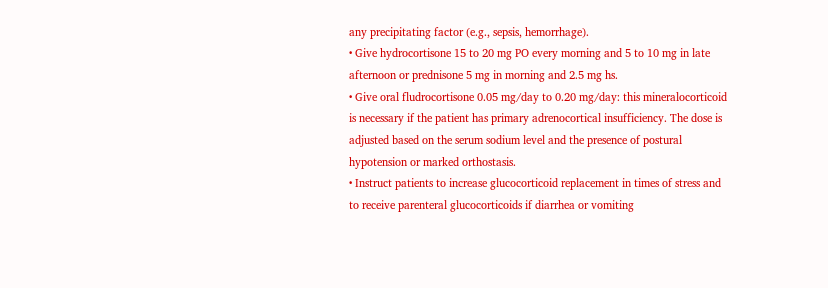any precipitating factor (e.g., sepsis, hemorrhage).
• Give hydrocortisone 15 to 20 mg PO every morning and 5 to 10 mg in late afternoon or prednisone 5 mg in morning and 2.5 mg hs.
• Give oral fludrocortisone 0.05 mg/day to 0.20 mg/day: this mineralocorticoid is necessary if the patient has primary adrenocortical insufficiency. The dose is adjusted based on the serum sodium level and the presence of postural hypotension or marked orthostasis.
• Instruct patients to increase glucocorticoid replacement in times of stress and to receive parenteral glucocorticoids if diarrhea or vomiting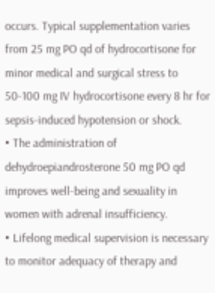occurs. Typical supplementation varies from 25 mg PO qd of hydrocortisone for minor medical and surgical stress to 50-100 mg IV hydrocortisone every 8 hr for sepsis-induced hypotension or shock.
• The administration of dehydroepiandrosterone 50 mg PO qd improves well-being and sexuality in women with adrenal insufficiency.
• Lifelong medical supervision is necessary to monitor adequacy of therapy and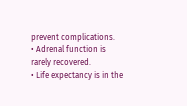prevent complications.
• Adrenal function is rarely recovered.
• Life expectancy is in the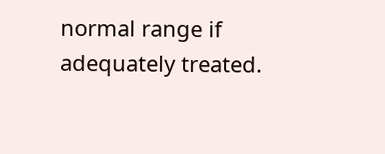normal range if adequately treated.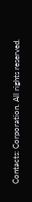Contacts: Corporation. All rights reserved.